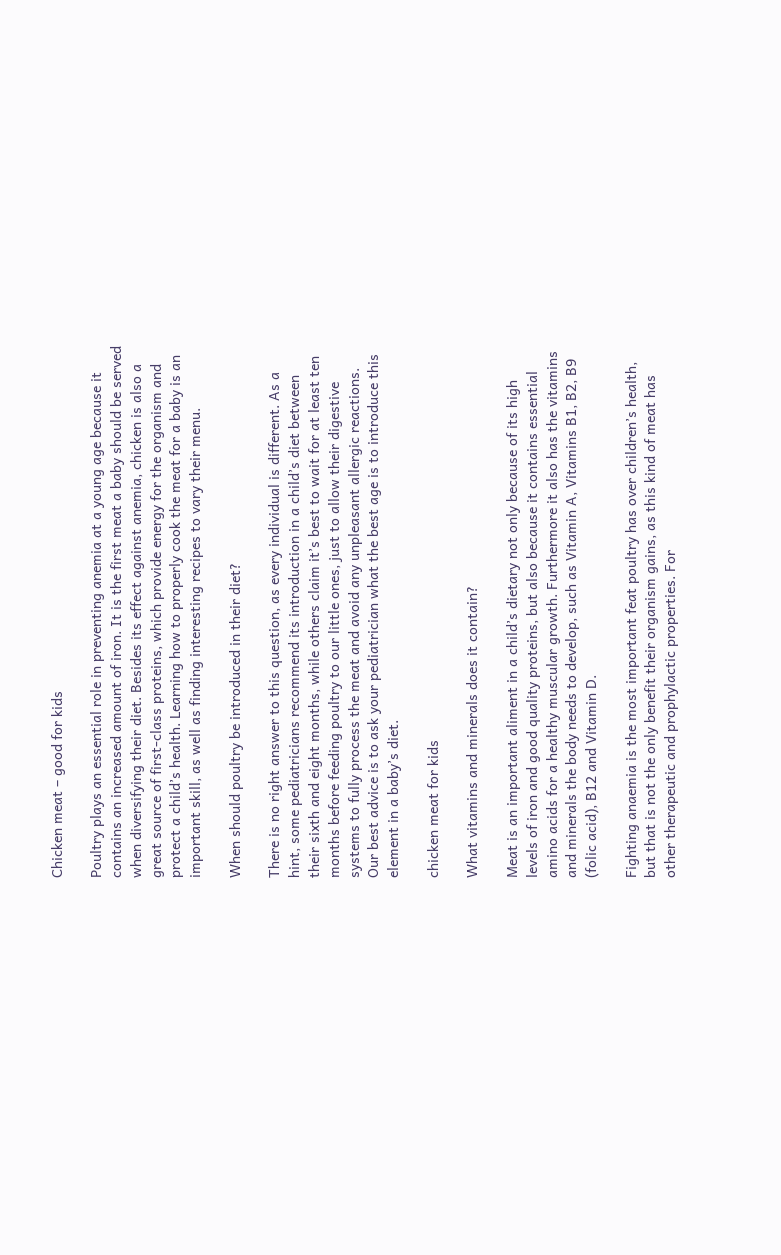Chicken meat – good for kids

Poultry plays an essential role in preventing anemia at a young age because it contains an increased amount of iron. It is the first meat a baby should be served when diversifying their diet. Besides its effect against anemia, chicken is also a great source of first-class proteins, which provide energy for the organism and protect a child’s health. Learning how to properly cook the meat for a baby is an important skill, as well as finding interesting recipes to vary their menu.

When should poultry be introduced in their diet?

There is no right answer to this question, as every individual is different. As a hint, some pediatricians recommend its introduction in a child’s diet between their sixth and eight months, while others claim it’s best to wait for at least ten months before feeding poultry to our little ones, just to allow their digestive systems to fully process the meat and avoid any unpleasant allergic reactions. Our best advice is to ask your pediatrician what the best age is to introduce this element in a baby’s diet.

chicken meat for kids

What vitamins and minerals does it contain?

Meat is an important aliment in a child’s dietary not only because of its high levels of iron and good quality proteins, but also because it contains essential amino acids for a healthy muscular growth. Furthermore it also has the vitamins and minerals the body needs to develop, such as Vitamin A, Vitamins B1, B2, B9 (folic acid), B12 and Vitamin D.

Fighting anaemia is the most important feat poultry has over children’s health, but that is not the only benefit their organism gains, as this kind of meat has other therapeutic and prophylactic properties. For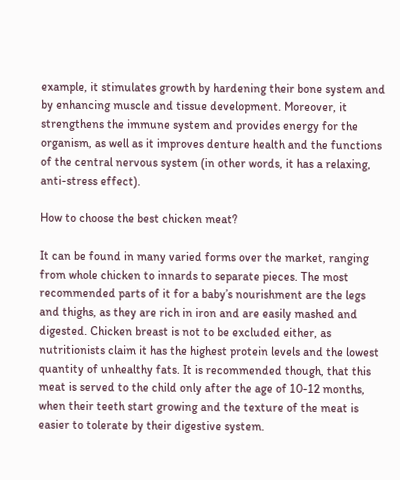example, it stimulates growth by hardening their bone system and by enhancing muscle and tissue development. Moreover, it strengthens the immune system and provides energy for the organism, as well as it improves denture health and the functions of the central nervous system (in other words, it has a relaxing, anti-stress effect).

How to choose the best chicken meat?

It can be found in many varied forms over the market, ranging from whole chicken to innards to separate pieces. The most recommended parts of it for a baby’s nourishment are the legs and thighs, as they are rich in iron and are easily mashed and digested. Chicken breast is not to be excluded either, as nutritionists claim it has the highest protein levels and the lowest quantity of unhealthy fats. It is recommended though, that this meat is served to the child only after the age of 10-12 months, when their teeth start growing and the texture of the meat is easier to tolerate by their digestive system.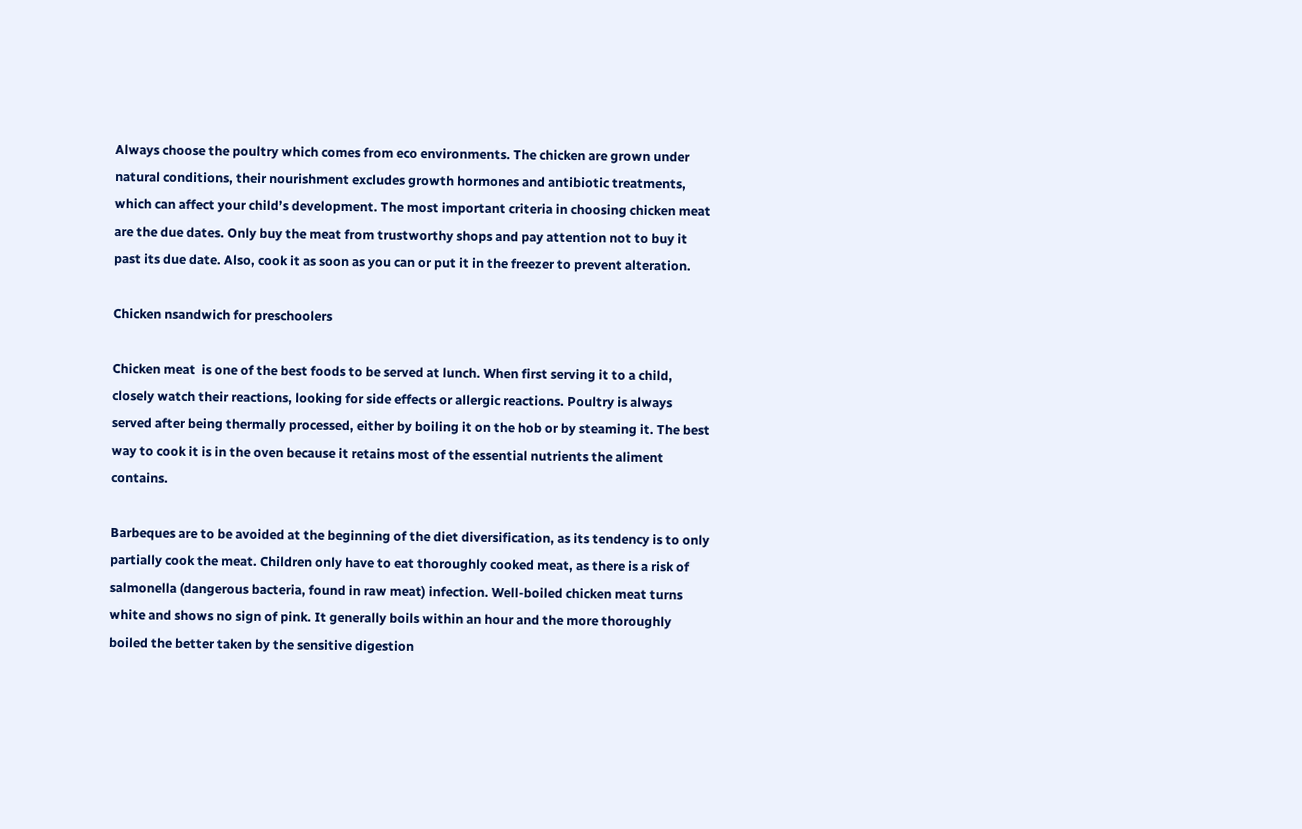Always choose the poultry which comes from eco environments. The chicken are grown under natural conditions, their nourishment excludes growth hormones and antibiotic treatments, which can affect your child’s development. The most important criteria in choosing chicken meat are the due dates. Only buy the meat from trustworthy shops and pay attention not to buy it past its due date. Also, cook it as soon as you can or put it in the freezer to prevent alteration.

Chicken nsandwich for preschoolers

Chicken meat  is one of the best foods to be served at lunch. When first serving it to a child, closely watch their reactions, looking for side effects or allergic reactions. Poultry is always served after being thermally processed, either by boiling it on the hob or by steaming it. The best way to cook it is in the oven because it retains most of the essential nutrients the aliment contains.

Barbeques are to be avoided at the beginning of the diet diversification, as its tendency is to only partially cook the meat. Children only have to eat thoroughly cooked meat, as there is a risk of salmonella (dangerous bacteria, found in raw meat) infection. Well-boiled chicken meat turns white and shows no sign of pink. It generally boils within an hour and the more thoroughly boiled the better taken by the sensitive digestion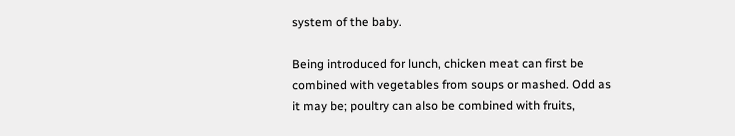system of the baby.

Being introduced for lunch, chicken meat can first be combined with vegetables from soups or mashed. Odd as it may be; poultry can also be combined with fruits,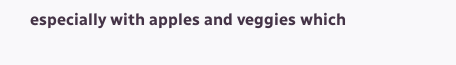especially with apples and veggies which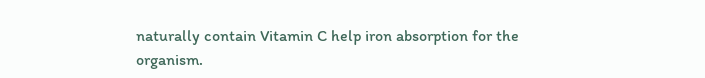naturally contain Vitamin C help iron absorption for the organism.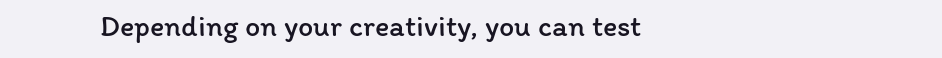Depending on your creativity, you can test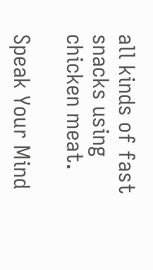all kinds of fast snacks using chicken meat.

Speak Your Mind